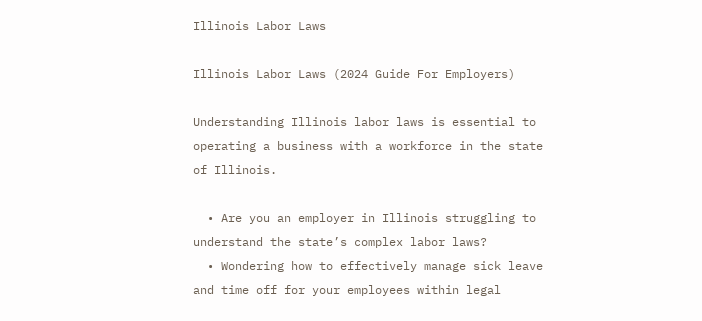Illinois Labor Laws

Illinois Labor Laws (2024 Guide For Employers)

Understanding Illinois labor laws is essential to operating a business with a workforce in the state of Illinois.

  • Are you an employer in Illinois struggling to understand the state’s complex labor laws?
  • Wondering how to effectively manage sick leave and time off for your employees within legal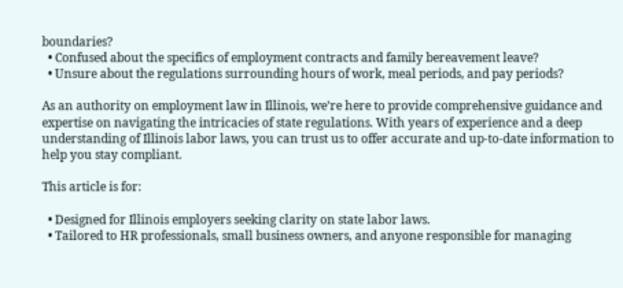boundaries?
  • Confused about the specifics of employment contracts and family bereavement leave?
  • Unsure about the regulations surrounding hours of work, meal periods, and pay periods?

As an authority on employment law in Illinois, we’re here to provide comprehensive guidance and expertise on navigating the intricacies of state regulations. With years of experience and a deep understanding of Illinois labor laws, you can trust us to offer accurate and up-to-date information to help you stay compliant.

This article is for:

  • Designed for Illinois employers seeking clarity on state labor laws.
  • Tailored to HR professionals, small business owners, and anyone responsible for managing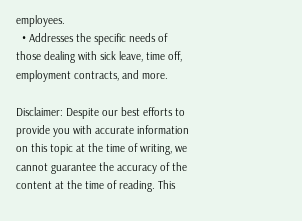employees.
  • Addresses the specific needs of those dealing with sick leave, time off, employment contracts, and more.

Disclaimer: Despite our best efforts to provide you with accurate information on this topic at the time of writing, we cannot guarantee the accuracy of the content at the time of reading. This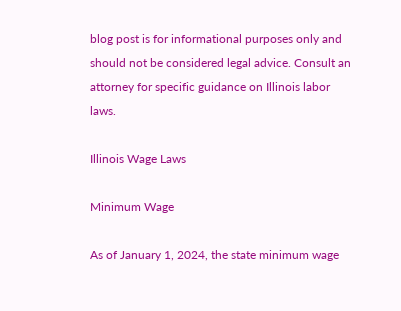blog post is for informational purposes only and should not be considered legal advice. Consult an attorney for specific guidance on Illinois labor laws.

Illinois Wage Laws

Minimum Wage

As of January 1, 2024, the state minimum wage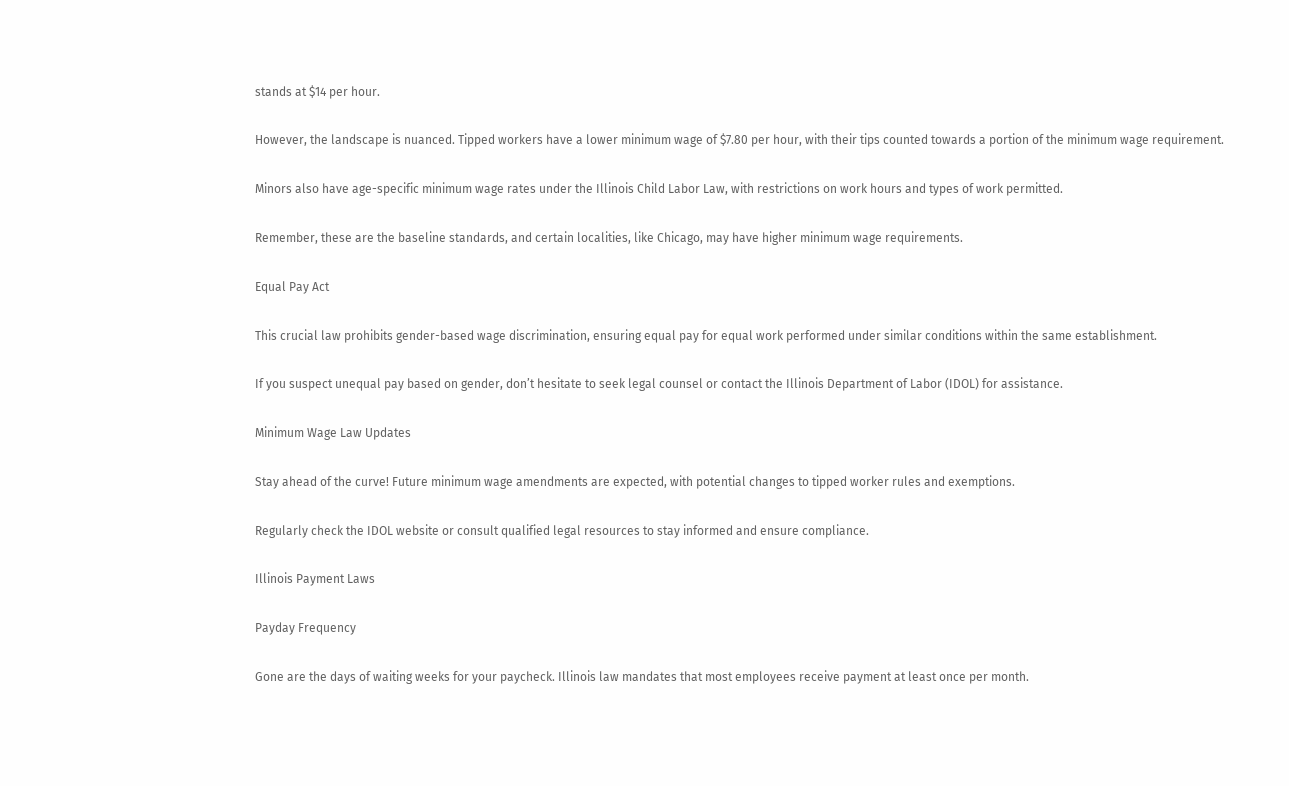stands at $14 per hour.

However, the landscape is nuanced. Tipped workers have a lower minimum wage of $7.80 per hour, with their tips counted towards a portion of the minimum wage requirement.

Minors also have age-specific minimum wage rates under the Illinois Child Labor Law, with restrictions on work hours and types of work permitted.

Remember, these are the baseline standards, and certain localities, like Chicago, may have higher minimum wage requirements.

Equal Pay Act

This crucial law prohibits gender-based wage discrimination, ensuring equal pay for equal work performed under similar conditions within the same establishment.

If you suspect unequal pay based on gender, don’t hesitate to seek legal counsel or contact the Illinois Department of Labor (IDOL) for assistance.

Minimum Wage Law Updates

Stay ahead of the curve! Future minimum wage amendments are expected, with potential changes to tipped worker rules and exemptions.

Regularly check the IDOL website or consult qualified legal resources to stay informed and ensure compliance.

Illinois Payment Laws

Payday Frequency

Gone are the days of waiting weeks for your paycheck. Illinois law mandates that most employees receive payment at least once per month.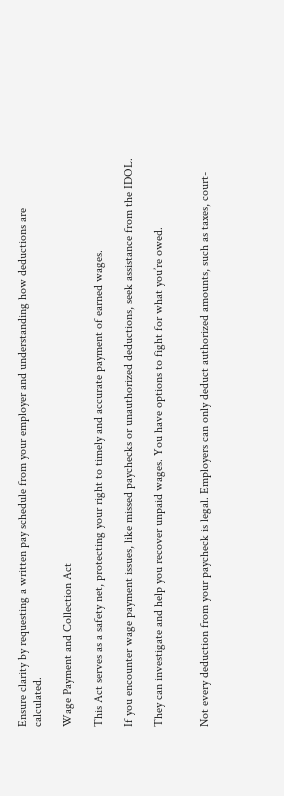Ensure clarity by requesting a written pay schedule from your employer and understanding how deductions are calculated.

Wage Payment and Collection Act

This Act serves as a safety net, protecting your right to timely and accurate payment of earned wages.

If you encounter wage payment issues, like missed paychecks or unauthorized deductions, seek assistance from the IDOL.

They can investigate and help you recover unpaid wages. You have options to fight for what you’re owed.


Not every deduction from your paycheck is legal. Employers can only deduct authorized amounts, such as taxes, court-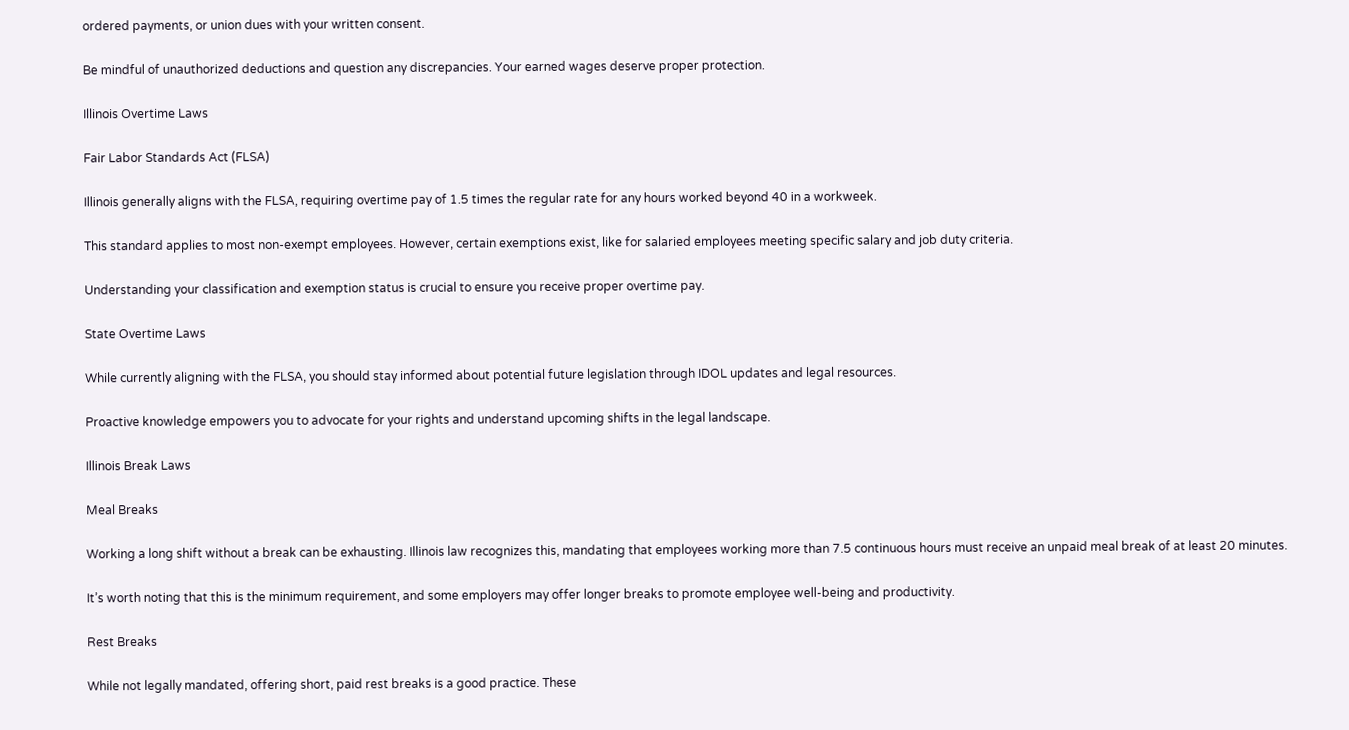ordered payments, or union dues with your written consent.

Be mindful of unauthorized deductions and question any discrepancies. Your earned wages deserve proper protection.

Illinois Overtime Laws

Fair Labor Standards Act (FLSA)

Illinois generally aligns with the FLSA, requiring overtime pay of 1.5 times the regular rate for any hours worked beyond 40 in a workweek.

This standard applies to most non-exempt employees. However, certain exemptions exist, like for salaried employees meeting specific salary and job duty criteria.

Understanding your classification and exemption status is crucial to ensure you receive proper overtime pay.

State Overtime Laws

While currently aligning with the FLSA, you should stay informed about potential future legislation through IDOL updates and legal resources.

Proactive knowledge empowers you to advocate for your rights and understand upcoming shifts in the legal landscape.

Illinois Break Laws

Meal Breaks

Working a long shift without a break can be exhausting. Illinois law recognizes this, mandating that employees working more than 7.5 continuous hours must receive an unpaid meal break of at least 20 minutes.

It’s worth noting that this is the minimum requirement, and some employers may offer longer breaks to promote employee well-being and productivity.

Rest Breaks

While not legally mandated, offering short, paid rest breaks is a good practice. These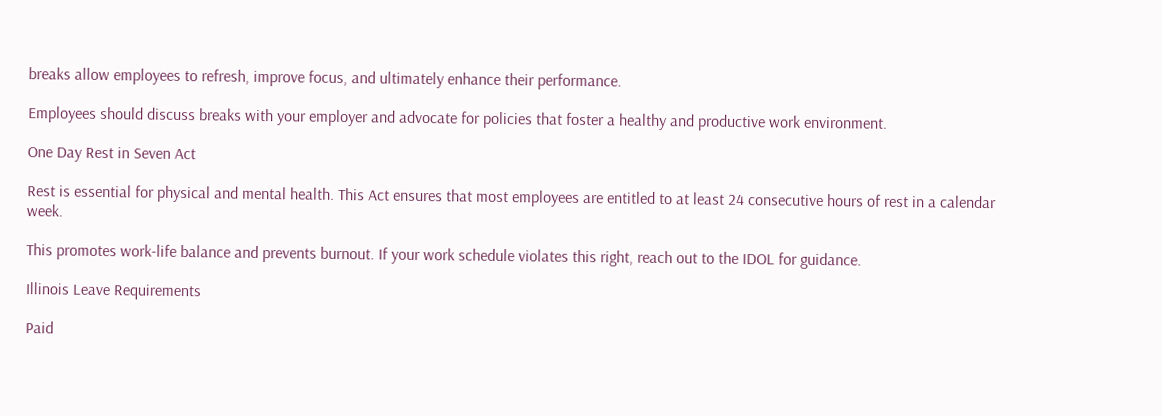breaks allow employees to refresh, improve focus, and ultimately enhance their performance.

Employees should discuss breaks with your employer and advocate for policies that foster a healthy and productive work environment.

One Day Rest in Seven Act

Rest is essential for physical and mental health. This Act ensures that most employees are entitled to at least 24 consecutive hours of rest in a calendar week.

This promotes work-life balance and prevents burnout. If your work schedule violates this right, reach out to the IDOL for guidance.

Illinois Leave Requirements

Paid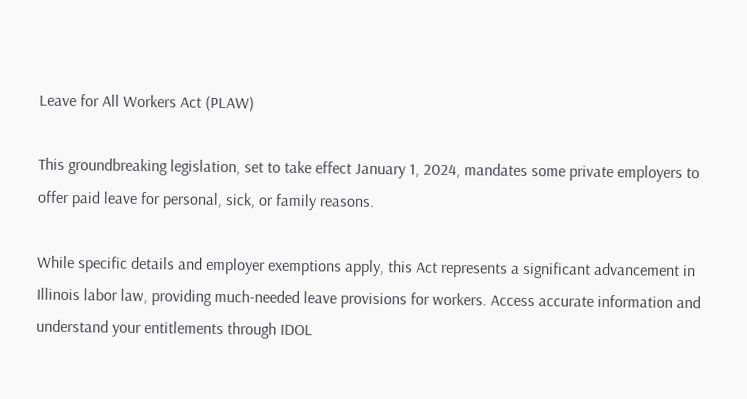Leave for All Workers Act (PLAW)

This groundbreaking legislation, set to take effect January 1, 2024, mandates some private employers to offer paid leave for personal, sick, or family reasons.

While specific details and employer exemptions apply, this Act represents a significant advancement in Illinois labor law, providing much-needed leave provisions for workers. Access accurate information and understand your entitlements through IDOL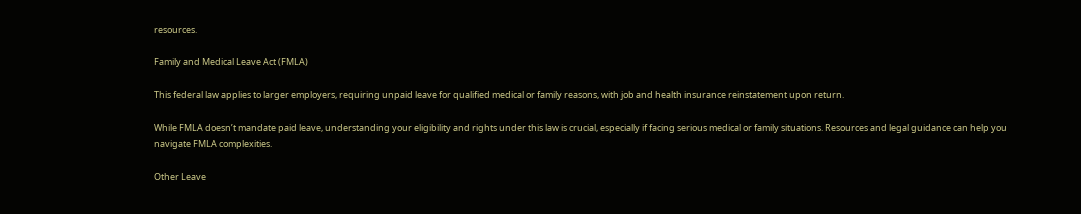resources.

Family and Medical Leave Act (FMLA)

This federal law applies to larger employers, requiring unpaid leave for qualified medical or family reasons, with job and health insurance reinstatement upon return.

While FMLA doesn’t mandate paid leave, understanding your eligibility and rights under this law is crucial, especially if facing serious medical or family situations. Resources and legal guidance can help you navigate FMLA complexities.

Other Leave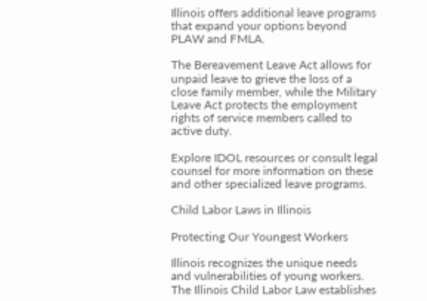Illinois offers additional leave programs that expand your options beyond PLAW and FMLA.

The Bereavement Leave Act allows for unpaid leave to grieve the loss of a close family member, while the Military Leave Act protects the employment rights of service members called to active duty.

Explore IDOL resources or consult legal counsel for more information on these and other specialized leave programs.

Child Labor Laws in Illinois

Protecting Our Youngest Workers

Illinois recognizes the unique needs and vulnerabilities of young workers. The Illinois Child Labor Law establishes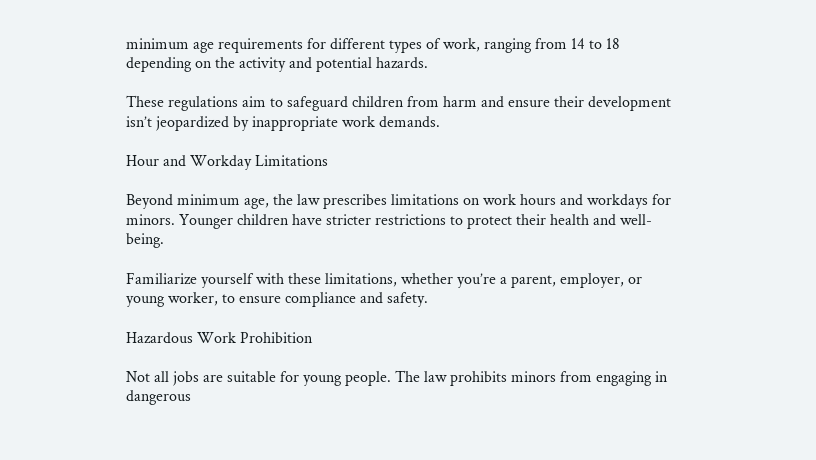minimum age requirements for different types of work, ranging from 14 to 18 depending on the activity and potential hazards.

These regulations aim to safeguard children from harm and ensure their development isn’t jeopardized by inappropriate work demands.

Hour and Workday Limitations

Beyond minimum age, the law prescribes limitations on work hours and workdays for minors. Younger children have stricter restrictions to protect their health and well-being.

Familiarize yourself with these limitations, whether you’re a parent, employer, or young worker, to ensure compliance and safety.

Hazardous Work Prohibition

Not all jobs are suitable for young people. The law prohibits minors from engaging in dangerous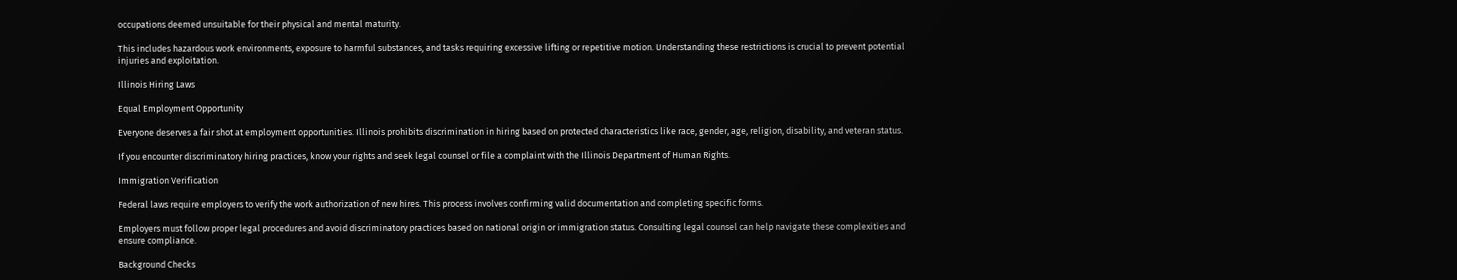occupations deemed unsuitable for their physical and mental maturity.

This includes hazardous work environments, exposure to harmful substances, and tasks requiring excessive lifting or repetitive motion. Understanding these restrictions is crucial to prevent potential injuries and exploitation.

Illinois Hiring Laws

Equal Employment Opportunity

Everyone deserves a fair shot at employment opportunities. Illinois prohibits discrimination in hiring based on protected characteristics like race, gender, age, religion, disability, and veteran status.

If you encounter discriminatory hiring practices, know your rights and seek legal counsel or file a complaint with the Illinois Department of Human Rights.

Immigration Verification

Federal laws require employers to verify the work authorization of new hires. This process involves confirming valid documentation and completing specific forms.

Employers must follow proper legal procedures and avoid discriminatory practices based on national origin or immigration status. Consulting legal counsel can help navigate these complexities and ensure compliance.

Background Checks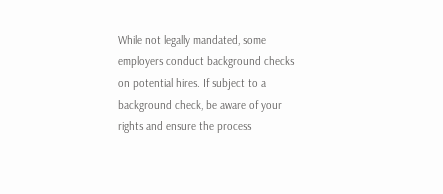While not legally mandated, some employers conduct background checks on potential hires. If subject to a background check, be aware of your rights and ensure the process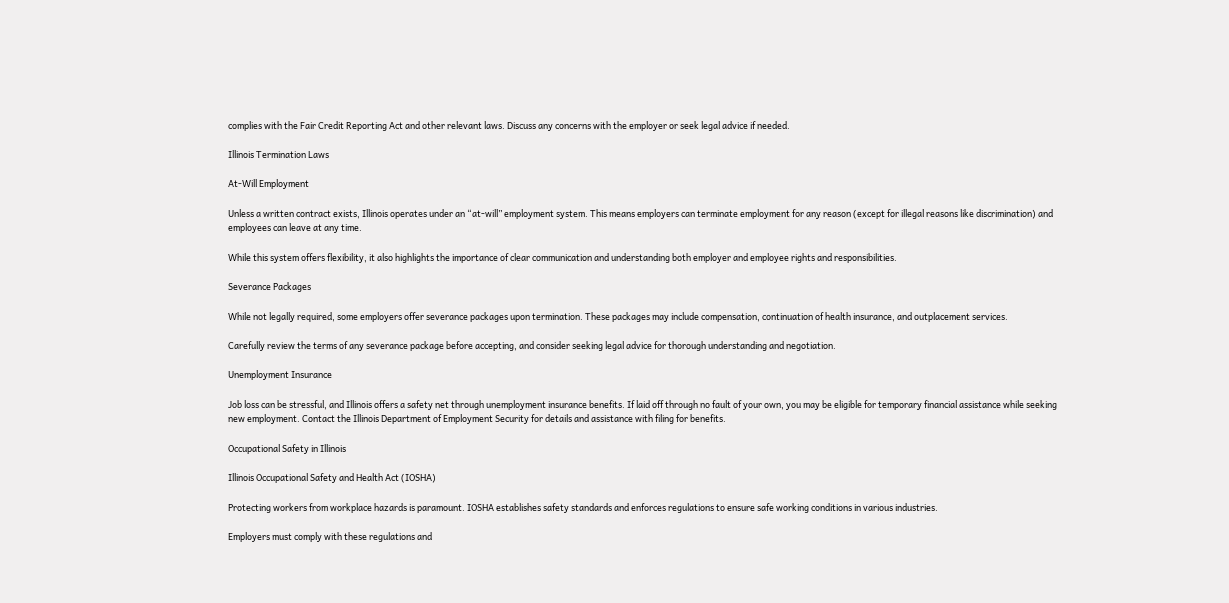complies with the Fair Credit Reporting Act and other relevant laws. Discuss any concerns with the employer or seek legal advice if needed.

Illinois Termination Laws

At-Will Employment

Unless a written contract exists, Illinois operates under an “at-will” employment system. This means employers can terminate employment for any reason (except for illegal reasons like discrimination) and employees can leave at any time.

While this system offers flexibility, it also highlights the importance of clear communication and understanding both employer and employee rights and responsibilities.

Severance Packages

While not legally required, some employers offer severance packages upon termination. These packages may include compensation, continuation of health insurance, and outplacement services.

Carefully review the terms of any severance package before accepting, and consider seeking legal advice for thorough understanding and negotiation.

Unemployment Insurance

Job loss can be stressful, and Illinois offers a safety net through unemployment insurance benefits. If laid off through no fault of your own, you may be eligible for temporary financial assistance while seeking new employment. Contact the Illinois Department of Employment Security for details and assistance with filing for benefits.

Occupational Safety in Illinois

Illinois Occupational Safety and Health Act (IOSHA)

Protecting workers from workplace hazards is paramount. IOSHA establishes safety standards and enforces regulations to ensure safe working conditions in various industries.

Employers must comply with these regulations and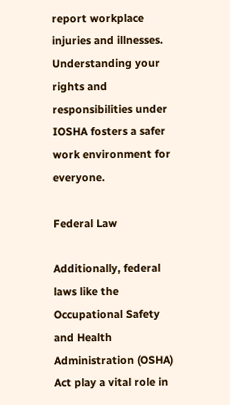report workplace injuries and illnesses. Understanding your rights and responsibilities under IOSHA fosters a safer work environment for everyone.

Federal Law

Additionally, federal laws like the Occupational Safety and Health Administration (OSHA) Act play a vital role in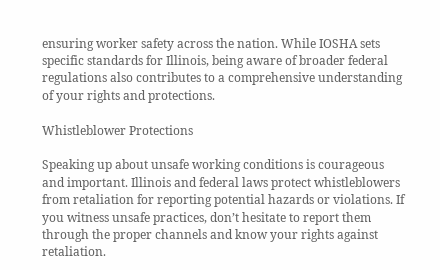ensuring worker safety across the nation. While IOSHA sets specific standards for Illinois, being aware of broader federal regulations also contributes to a comprehensive understanding of your rights and protections.

Whistleblower Protections

Speaking up about unsafe working conditions is courageous and important. Illinois and federal laws protect whistleblowers from retaliation for reporting potential hazards or violations. If you witness unsafe practices, don’t hesitate to report them through the proper channels and know your rights against retaliation.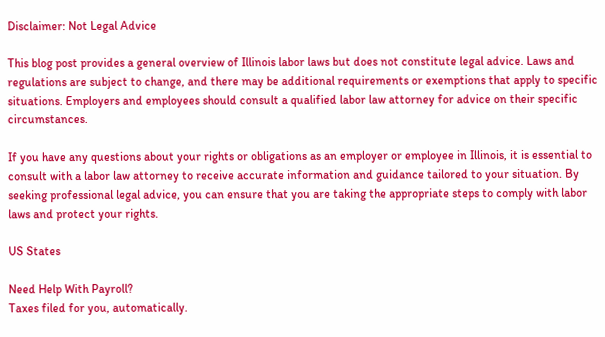Disclaimer: Not Legal Advice

This blog post provides a general overview of Illinois labor laws but does not constitute legal advice. Laws and regulations are subject to change, and there may be additional requirements or exemptions that apply to specific situations. Employers and employees should consult a qualified labor law attorney for advice on their specific circumstances.

If you have any questions about your rights or obligations as an employer or employee in Illinois, it is essential to consult with a labor law attorney to receive accurate information and guidance tailored to your situation. By seeking professional legal advice, you can ensure that you are taking the appropriate steps to comply with labor laws and protect your rights.

US States

Need Help With Payroll?
Taxes filed for you, automatically.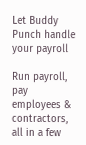Let Buddy Punch handle your payroll

Run payroll, pay employees & contractors, all in a few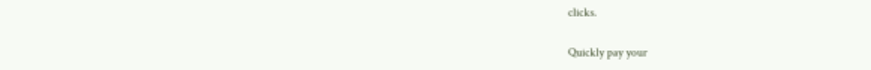clicks.

Quickly pay your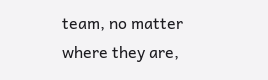team, no matter where they are,